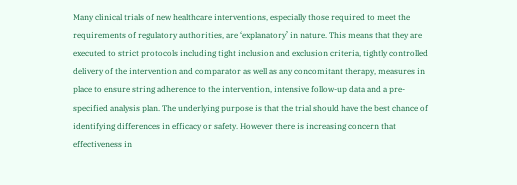Many clinical trials of new healthcare interventions, especially those required to meet the requirements of regulatory authorities, are ‘explanatory’ in nature. This means that they are executed to strict protocols including tight inclusion and exclusion criteria, tightly controlled delivery of the intervention and comparator as well as any concomitant therapy, measures in place to ensure string adherence to the intervention, intensive follow-up data and a pre-specified analysis plan. The underlying purpose is that the trial should have the best chance of identifying differences in efficacy or safety. However there is increasing concern that effectiveness in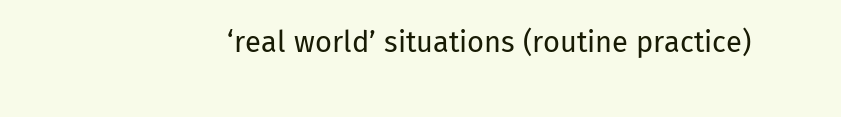‘real world’ situations (routine practice)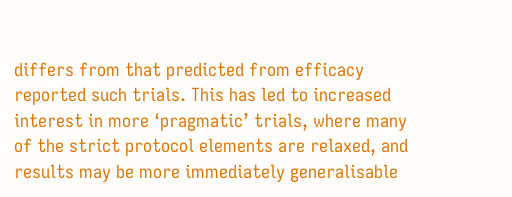differs from that predicted from efficacy reported such trials. This has led to increased interest in more ‘pragmatic’ trials, where many of the strict protocol elements are relaxed, and results may be more immediately generalisable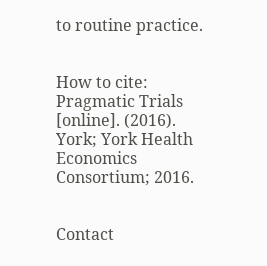to routine practice.


How to cite: Pragmatic Trials [online]. (2016). York; York Health Economics Consortium; 2016.


Contact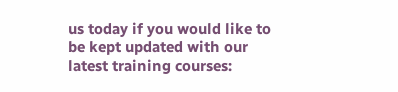us today if you would like to be kept updated with our latest training courses: